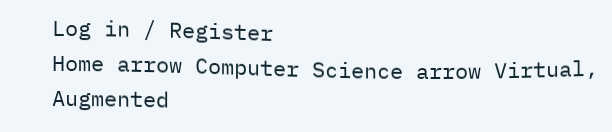Log in / Register
Home arrow Computer Science arrow Virtual, Augmented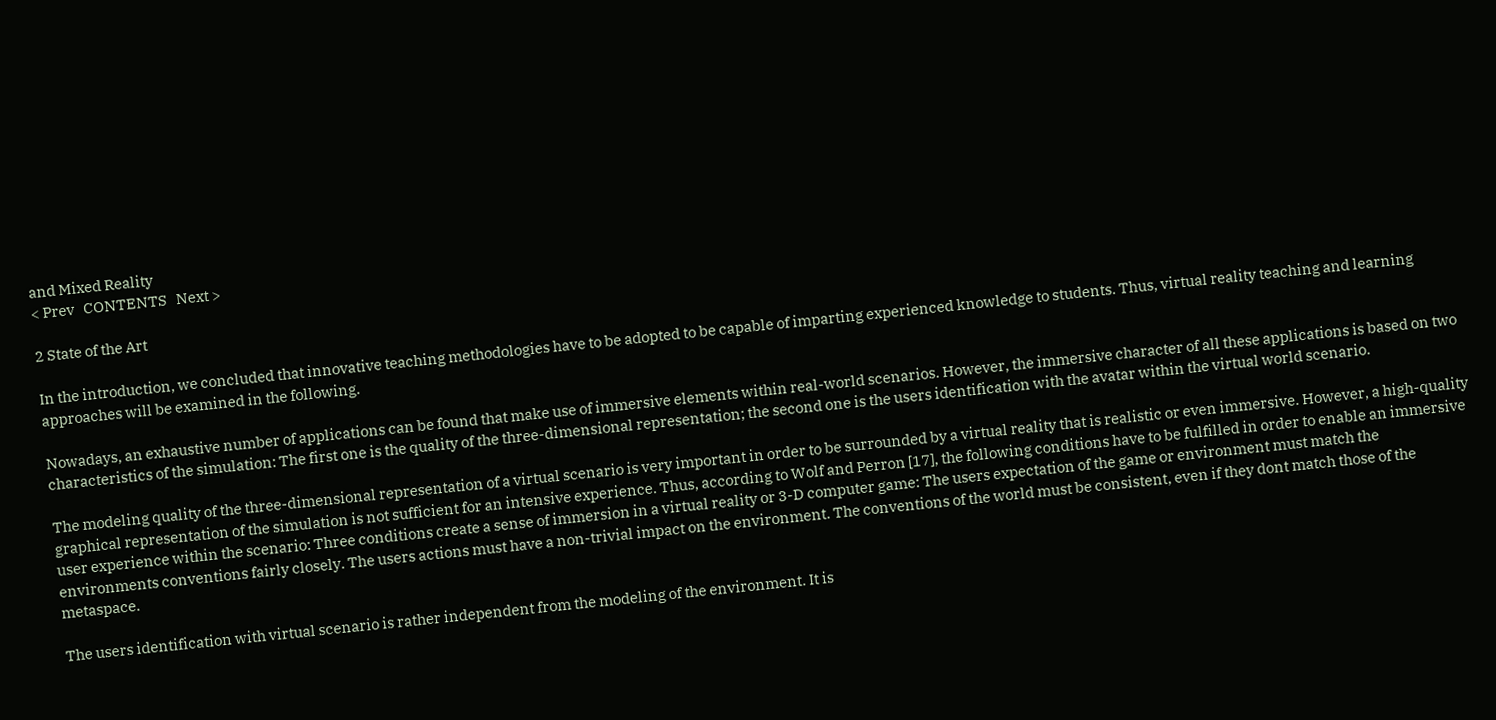and Mixed Reality
< Prev   CONTENTS   Next >

2 State of the Art

In the introduction, we concluded that innovative teaching methodologies have to be adopted to be capable of imparting experienced knowledge to students. Thus, virtual reality teaching and learning approaches will be examined in the following.

Nowadays, an exhaustive number of applications can be found that make use of immersive elements within real-world scenarios. However, the immersive character of all these applications is based on two characteristics of the simulation: The first one is the quality of the three-dimensional representation; the second one is the users identification with the avatar within the virtual world scenario.

The modeling quality of the three-dimensional representation of a virtual scenario is very important in order to be surrounded by a virtual reality that is realistic or even immersive. However, a high-quality graphical representation of the simulation is not sufficient for an intensive experience. Thus, according to Wolf and Perron [17], the following conditions have to be fulfilled in order to enable an immersive user experience within the scenario: Three conditions create a sense of immersion in a virtual reality or 3-D computer game: The users expectation of the game or environment must match the environments conventions fairly closely. The users actions must have a non-trivial impact on the environment. The conventions of the world must be consistent, even if they dont match those of the metaspace.

The users identification with virtual scenario is rather independent from the modeling of the environment. It is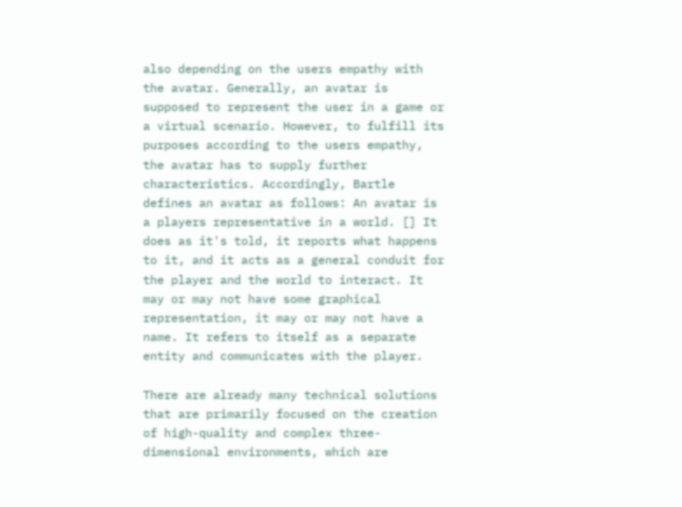also depending on the users empathy with the avatar. Generally, an avatar is supposed to represent the user in a game or a virtual scenario. However, to fulfill its purposes according to the users empathy, the avatar has to supply further characteristics. Accordingly, Bartle defines an avatar as follows: An avatar is a players representative in a world. [] It does as it's told, it reports what happens to it, and it acts as a general conduit for the player and the world to interact. It may or may not have some graphical representation, it may or may not have a name. It refers to itself as a separate entity and communicates with the player.

There are already many technical solutions that are primarily focused on the creation of high-quality and complex three-dimensional environments, which are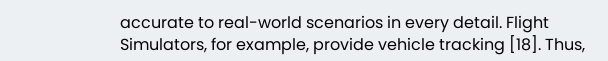accurate to real-world scenarios in every detail. Flight Simulators, for example, provide vehicle tracking [18]. Thus,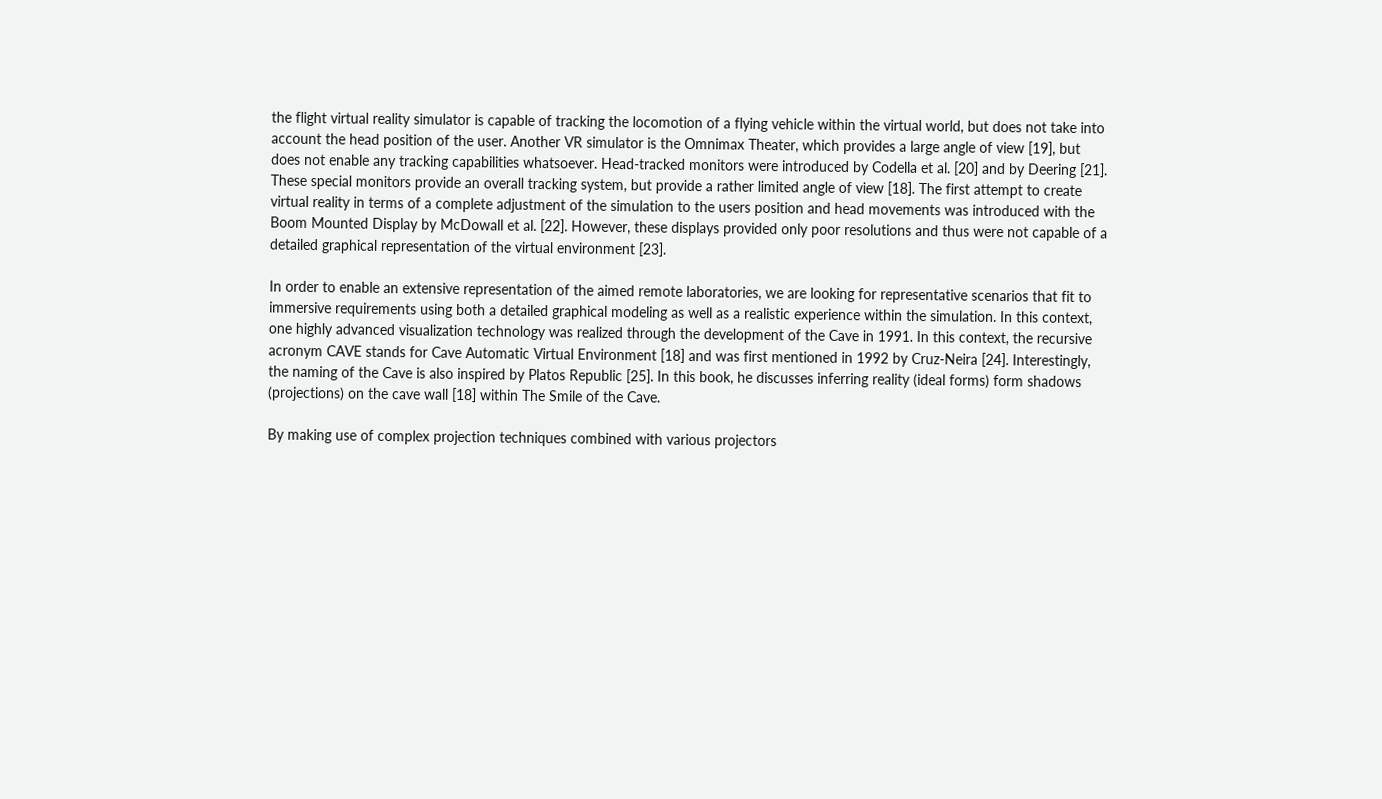the flight virtual reality simulator is capable of tracking the locomotion of a flying vehicle within the virtual world, but does not take into account the head position of the user. Another VR simulator is the Omnimax Theater, which provides a large angle of view [19], but does not enable any tracking capabilities whatsoever. Head-tracked monitors were introduced by Codella et al. [20] and by Deering [21]. These special monitors provide an overall tracking system, but provide a rather limited angle of view [18]. The first attempt to create virtual reality in terms of a complete adjustment of the simulation to the users position and head movements was introduced with the Boom Mounted Display by McDowall et al. [22]. However, these displays provided only poor resolutions and thus were not capable of a detailed graphical representation of the virtual environment [23].

In order to enable an extensive representation of the aimed remote laboratories, we are looking for representative scenarios that fit to immersive requirements using both a detailed graphical modeling as well as a realistic experience within the simulation. In this context, one highly advanced visualization technology was realized through the development of the Cave in 1991. In this context, the recursive acronym CAVE stands for Cave Automatic Virtual Environment [18] and was first mentioned in 1992 by Cruz-Neira [24]. Interestingly, the naming of the Cave is also inspired by Platos Republic [25]. In this book, he discusses inferring reality (ideal forms) form shadows (projections) on the cave wall [18] within The Smile of the Cave.

By making use of complex projection techniques combined with various projectors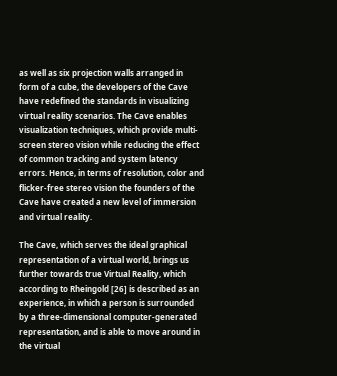as well as six projection walls arranged in form of a cube, the developers of the Cave have redefined the standards in visualizing virtual reality scenarios. The Cave enables visualization techniques, which provide multi-screen stereo vision while reducing the effect of common tracking and system latency errors. Hence, in terms of resolution, color and flicker-free stereo vision the founders of the Cave have created a new level of immersion and virtual reality.

The Cave, which serves the ideal graphical representation of a virtual world, brings us further towards true Virtual Reality, which according to Rheingold [26] is described as an experience, in which a person is surrounded by a three-dimensional computer-generated representation, and is able to move around in the virtual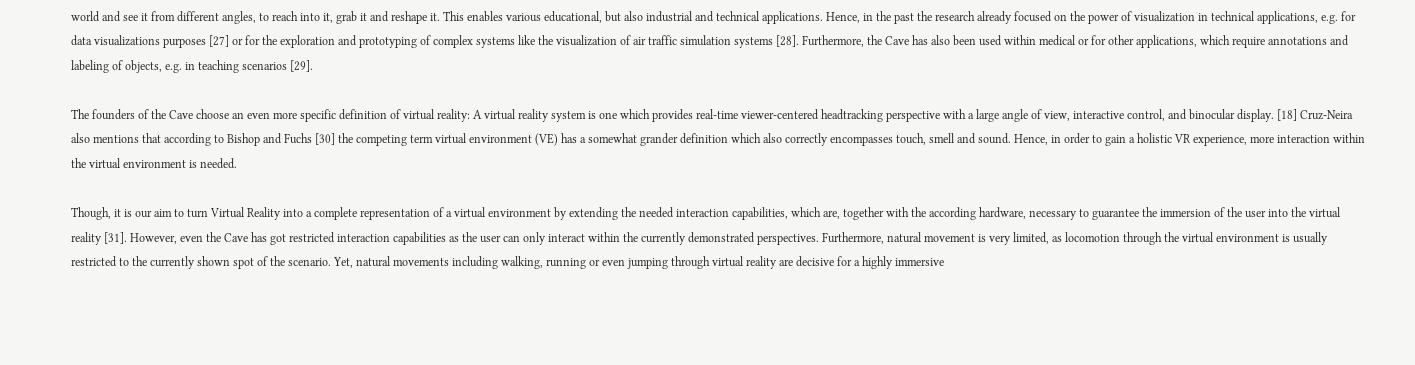world and see it from different angles, to reach into it, grab it and reshape it. This enables various educational, but also industrial and technical applications. Hence, in the past the research already focused on the power of visualization in technical applications, e.g. for data visualizations purposes [27] or for the exploration and prototyping of complex systems like the visualization of air traffic simulation systems [28]. Furthermore, the Cave has also been used within medical or for other applications, which require annotations and labeling of objects, e.g. in teaching scenarios [29].

The founders of the Cave choose an even more specific definition of virtual reality: A virtual reality system is one which provides real-time viewer-centered headtracking perspective with a large angle of view, interactive control, and binocular display. [18] Cruz-Neira also mentions that according to Bishop and Fuchs [30] the competing term virtual environment (VE) has a somewhat grander definition which also correctly encompasses touch, smell and sound. Hence, in order to gain a holistic VR experience, more interaction within the virtual environment is needed.

Though, it is our aim to turn Virtual Reality into a complete representation of a virtual environment by extending the needed interaction capabilities, which are, together with the according hardware, necessary to guarantee the immersion of the user into the virtual reality [31]. However, even the Cave has got restricted interaction capabilities as the user can only interact within the currently demonstrated perspectives. Furthermore, natural movement is very limited, as locomotion through the virtual environment is usually restricted to the currently shown spot of the scenario. Yet, natural movements including walking, running or even jumping through virtual reality are decisive for a highly immersive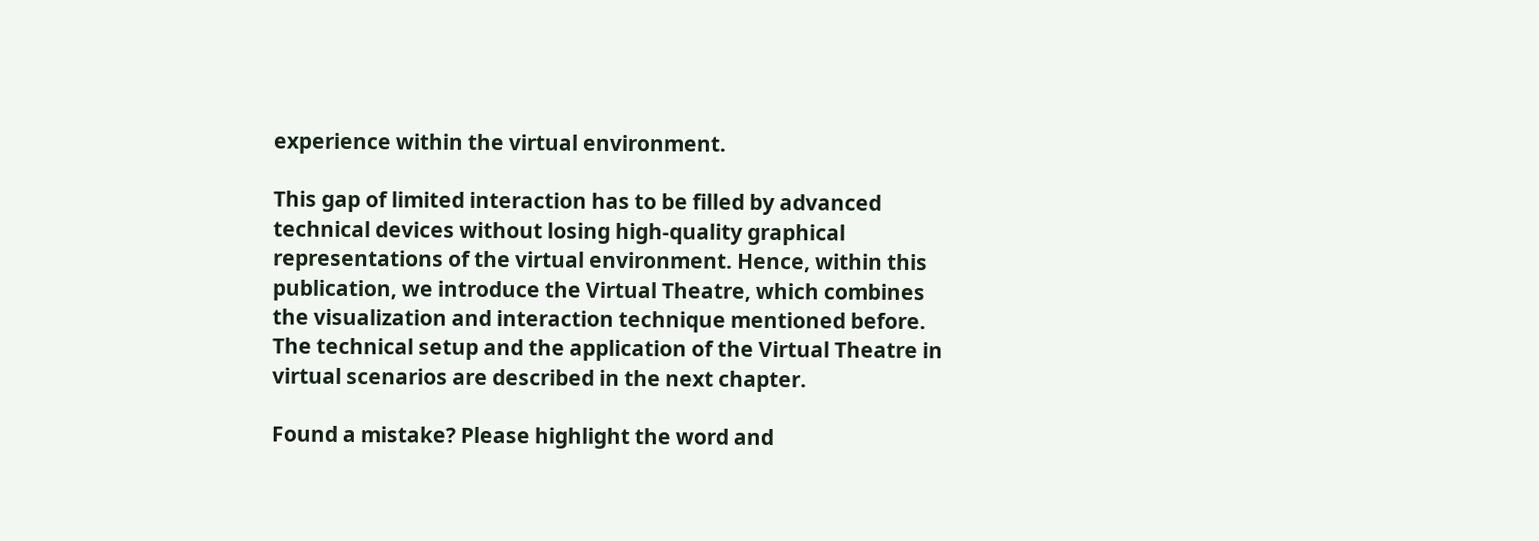experience within the virtual environment.

This gap of limited interaction has to be filled by advanced technical devices without losing high-quality graphical representations of the virtual environment. Hence, within this publication, we introduce the Virtual Theatre, which combines the visualization and interaction technique mentioned before. The technical setup and the application of the Virtual Theatre in virtual scenarios are described in the next chapter.

Found a mistake? Please highlight the word and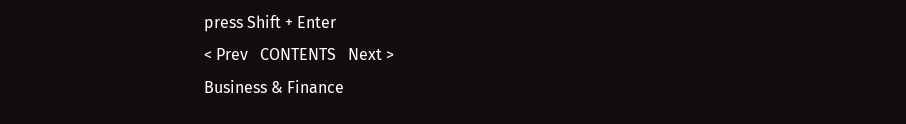press Shift + Enter
< Prev   CONTENTS   Next >
Business & Finance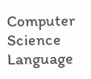Computer Science
Language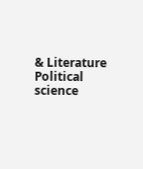& Literature
Political science